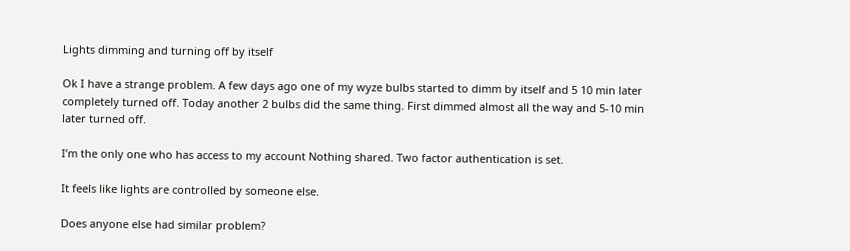Lights dimming and turning off by itself

Ok I have a strange problem. A few days ago one of my wyze bulbs started to dimm by itself and 5 10 min later completely turned off. Today another 2 bulbs did the same thing. First dimmed almost all the way and 5-10 min later turned off.

I’m the only one who has access to my account Nothing shared. Two factor authentication is set.

It feels like lights are controlled by someone else.

Does anyone else had similar problem?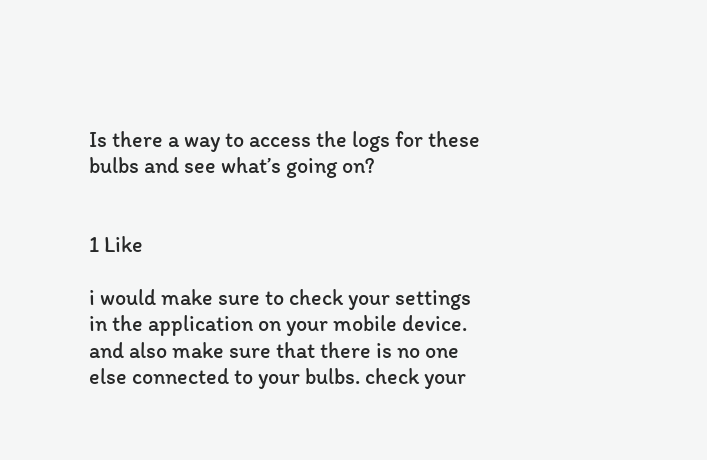Is there a way to access the logs for these bulbs and see what’s going on?


1 Like

i would make sure to check your settings in the application on your mobile device. and also make sure that there is no one else connected to your bulbs. check your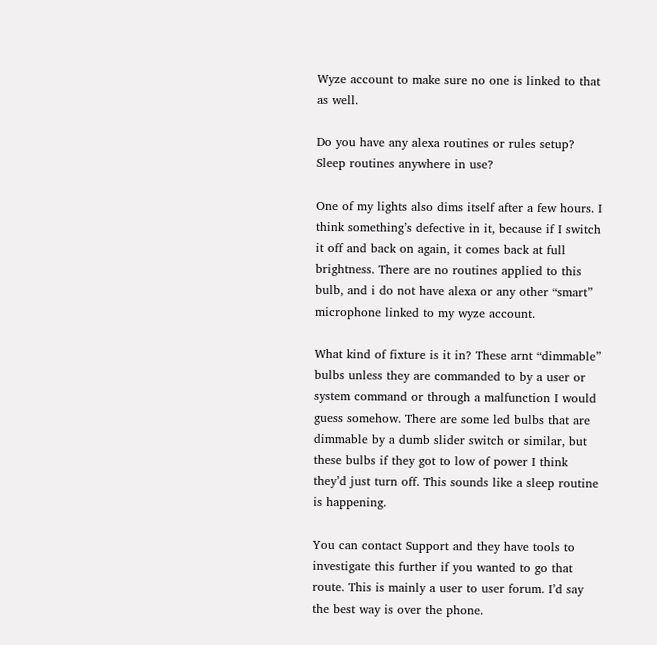Wyze account to make sure no one is linked to that as well.

Do you have any alexa routines or rules setup? Sleep routines anywhere in use?

One of my lights also dims itself after a few hours. I think something’s defective in it, because if I switch it off and back on again, it comes back at full brightness. There are no routines applied to this bulb, and i do not have alexa or any other “smart” microphone linked to my wyze account.

What kind of fixture is it in? These arnt “dimmable” bulbs unless they are commanded to by a user or system command or through a malfunction I would guess somehow. There are some led bulbs that are dimmable by a dumb slider switch or similar, but these bulbs if they got to low of power I think they’d just turn off. This sounds like a sleep routine is happening.

You can contact Support and they have tools to investigate this further if you wanted to go that route. This is mainly a user to user forum. I’d say the best way is over the phone.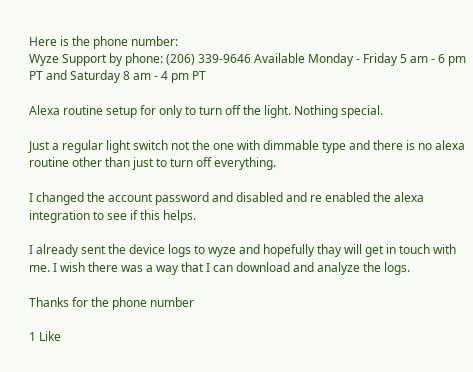Here is the phone number:
Wyze Support by phone: (206) 339-9646 Available Monday - Friday 5 am - 6 pm PT and Saturday 8 am - 4 pm PT

Alexa routine setup for only to turn off the light. Nothing special.

Just a regular light switch not the one with dimmable type and there is no alexa routine other than just to turn off everything.

I changed the account password and disabled and re enabled the alexa integration to see if this helps.

I already sent the device logs to wyze and hopefully thay will get in touch with me. I wish there was a way that I can download and analyze the logs.

Thanks for the phone number

1 Like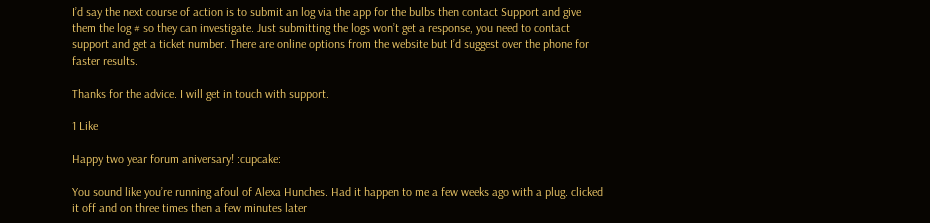I’d say the next course of action is to submit an log via the app for the bulbs then contact Support and give them the log # so they can investigate. Just submitting the logs won’t get a response, you need to contact support and get a ticket number. There are online options from the website but I’d suggest over the phone for faster results.

Thanks for the advice. I will get in touch with support.

1 Like

Happy two year forum aniversary! :cupcake:

You sound like you’re running afoul of Alexa Hunches. Had it happen to me a few weeks ago with a plug. clicked it off and on three times then a few minutes later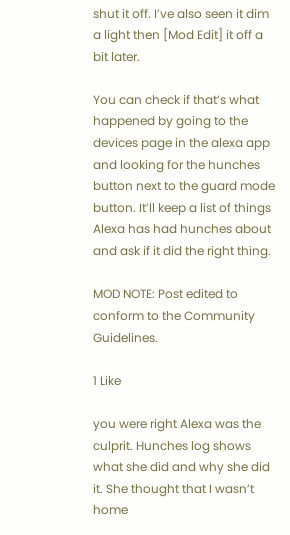shut it off. I’ve also seen it dim a light then [Mod Edit] it off a bit later.

You can check if that’s what happened by going to the devices page in the alexa app and looking for the hunches button next to the guard mode button. It’ll keep a list of things Alexa has had hunches about and ask if it did the right thing.

MOD NOTE: Post edited to conform to the Community Guidelines.

1 Like

you were right Alexa was the culprit. Hunches log shows what she did and why she did it. She thought that I wasn’t home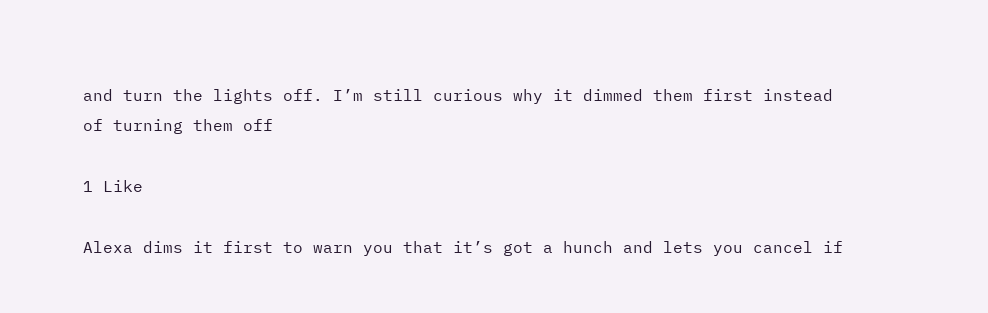and turn the lights off. I’m still curious why it dimmed them first instead of turning them off

1 Like

Alexa dims it first to warn you that it’s got a hunch and lets you cancel if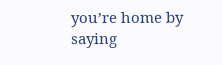you’re home by saying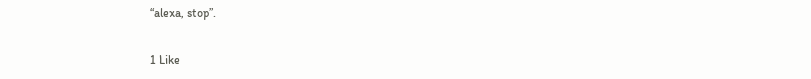“alexa, stop”.

1 Like